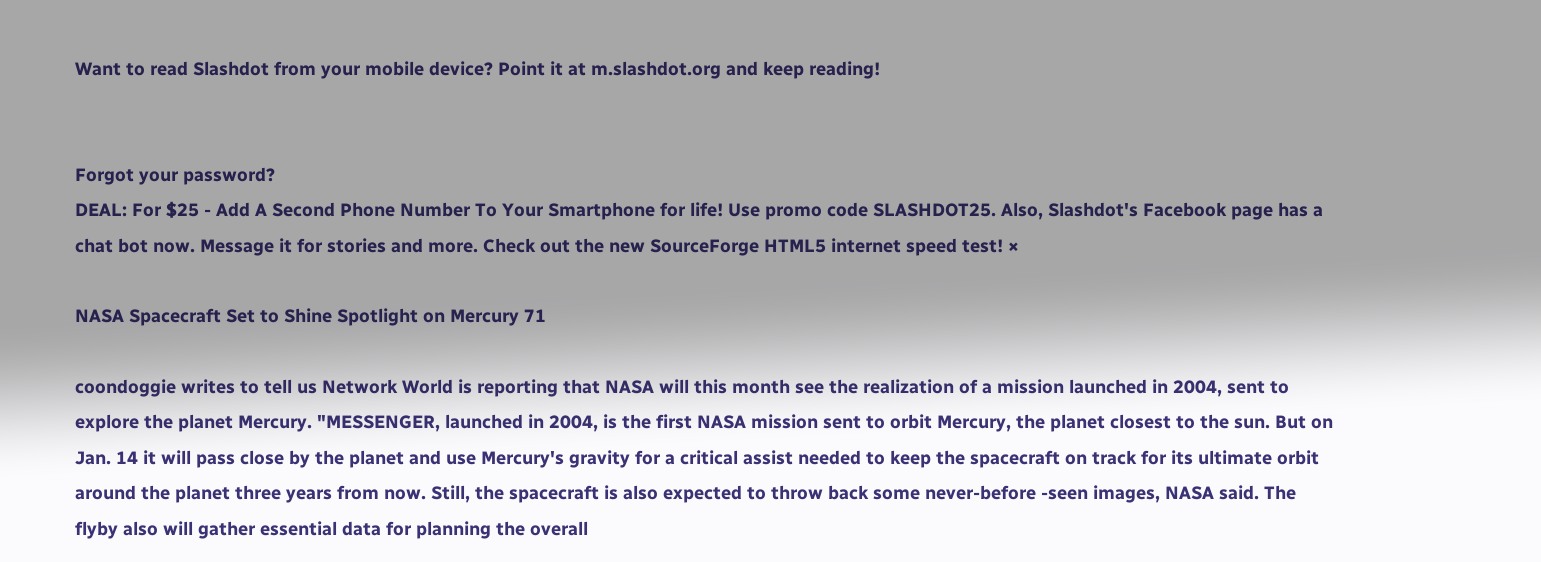Want to read Slashdot from your mobile device? Point it at m.slashdot.org and keep reading!


Forgot your password?
DEAL: For $25 - Add A Second Phone Number To Your Smartphone for life! Use promo code SLASHDOT25. Also, Slashdot's Facebook page has a chat bot now. Message it for stories and more. Check out the new SourceForge HTML5 internet speed test! ×

NASA Spacecraft Set to Shine Spotlight on Mercury 71

coondoggie writes to tell us Network World is reporting that NASA will this month see the realization of a mission launched in 2004, sent to explore the planet Mercury. "MESSENGER, launched in 2004, is the first NASA mission sent to orbit Mercury, the planet closest to the sun. But on Jan. 14 it will pass close by the planet and use Mercury's gravity for a critical assist needed to keep the spacecraft on track for its ultimate orbit around the planet three years from now. Still, the spacecraft is also expected to throw back some never-before -seen images, NASA said. The flyby also will gather essential data for planning the overall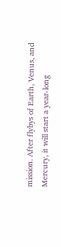mission. After flybys of Earth, Venus, and Mercury, it will start a year-long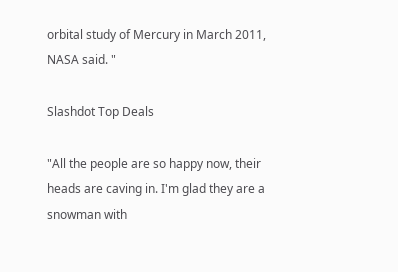orbital study of Mercury in March 2011, NASA said. "

Slashdot Top Deals

"All the people are so happy now, their heads are caving in. I'm glad they are a snowman with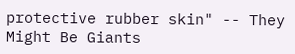protective rubber skin" -- They Might Be Giants